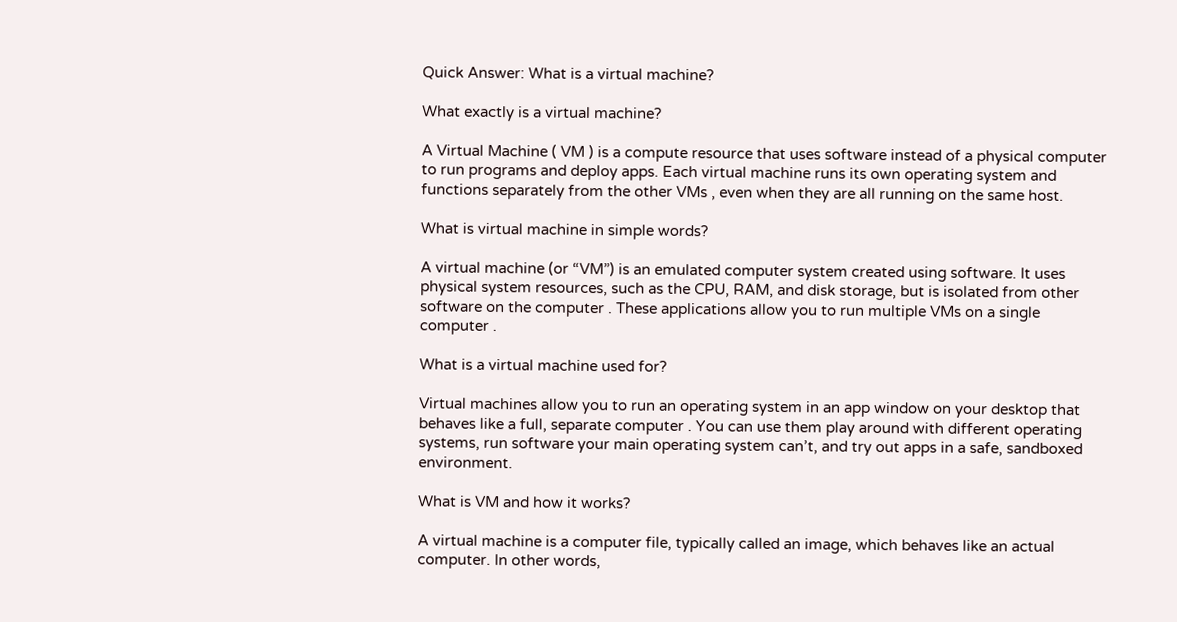Quick Answer: What is a virtual machine?

What exactly is a virtual machine?

A Virtual Machine ( VM ) is a compute resource that uses software instead of a physical computer to run programs and deploy apps. Each virtual machine runs its own operating system and functions separately from the other VMs , even when they are all running on the same host.

What is virtual machine in simple words?

A virtual machine (or “VM”) is an emulated computer system created using software. It uses physical system resources, such as the CPU, RAM, and disk storage, but is isolated from other software on the computer . These applications allow you to run multiple VMs on a single computer .

What is a virtual machine used for?

Virtual machines allow you to run an operating system in an app window on your desktop that behaves like a full, separate computer . You can use them play around with different operating systems, run software your main operating system can’t, and try out apps in a safe, sandboxed environment.

What is VM and how it works?

A virtual machine is a computer file, typically called an image, which behaves like an actual computer. In other words,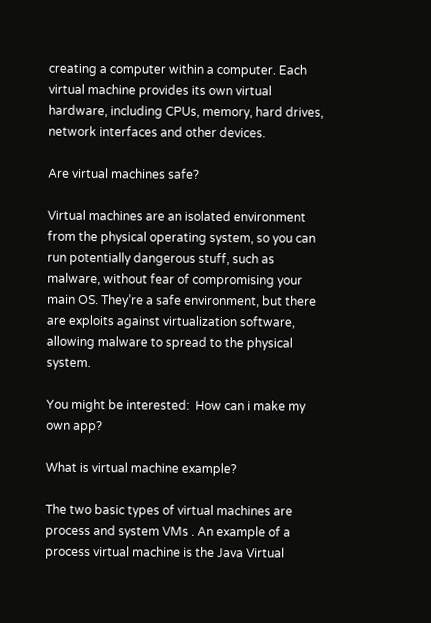creating a computer within a computer. Each virtual machine provides its own virtual hardware, including CPUs, memory, hard drives, network interfaces and other devices.

Are virtual machines safe?

Virtual machines are an isolated environment from the physical operating system, so you can run potentially dangerous stuff, such as malware, without fear of compromising your main OS. They’re a safe environment, but there are exploits against virtualization software, allowing malware to spread to the physical system.

You might be interested:  How can i make my own app?

What is virtual machine example?

The two basic types of virtual machines are process and system VMs . An example of a process virtual machine is the Java Virtual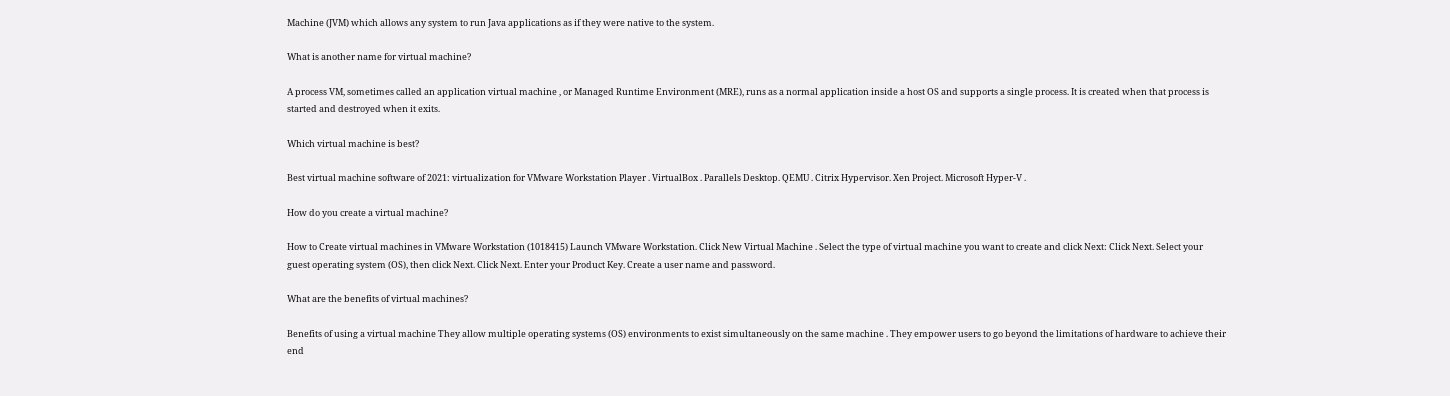Machine (JVM) which allows any system to run Java applications as if they were native to the system.

What is another name for virtual machine?

A process VM, sometimes called an application virtual machine , or Managed Runtime Environment (MRE), runs as a normal application inside a host OS and supports a single process. It is created when that process is started and destroyed when it exits.

Which virtual machine is best?

Best virtual machine software of 2021: virtualization for VMware Workstation Player . VirtualBox . Parallels Desktop. QEMU . Citrix Hypervisor. Xen Project. Microsoft Hyper-V .

How do you create a virtual machine?

How to Create virtual machines in VMware Workstation (1018415) Launch VMware Workstation. Click New Virtual Machine . Select the type of virtual machine you want to create and click Next: Click Next. Select your guest operating system (OS), then click Next. Click Next. Enter your Product Key. Create a user name and password.

What are the benefits of virtual machines?

Benefits of using a virtual machine They allow multiple operating systems (OS) environments to exist simultaneously on the same machine . They empower users to go beyond the limitations of hardware to achieve their end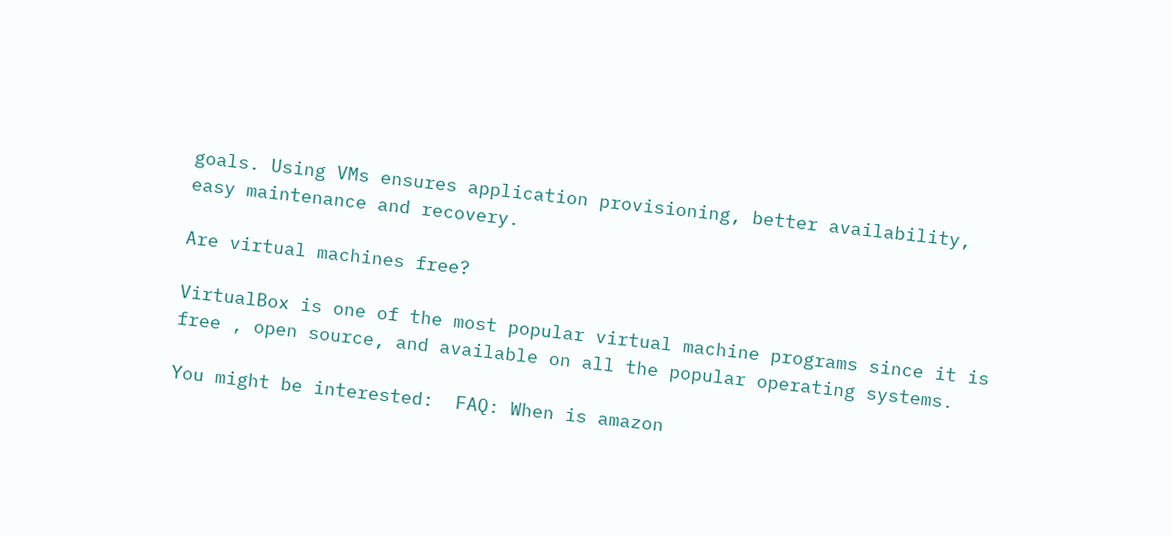goals. Using VMs ensures application provisioning, better availability, easy maintenance and recovery.

Are virtual machines free?

VirtualBox is one of the most popular virtual machine programs since it is free , open source, and available on all the popular operating systems.

You might be interested:  FAQ: When is amazon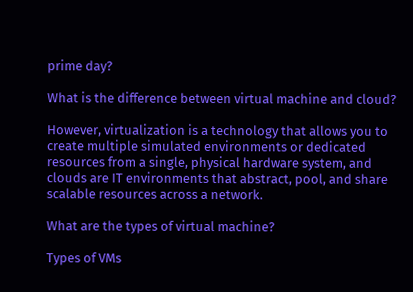prime day?

What is the difference between virtual machine and cloud?

However, virtualization is a technology that allows you to create multiple simulated environments or dedicated resources from a single, physical hardware system, and clouds are IT environments that abstract, pool, and share scalable resources across a network.

What are the types of virtual machine?

Types of VMs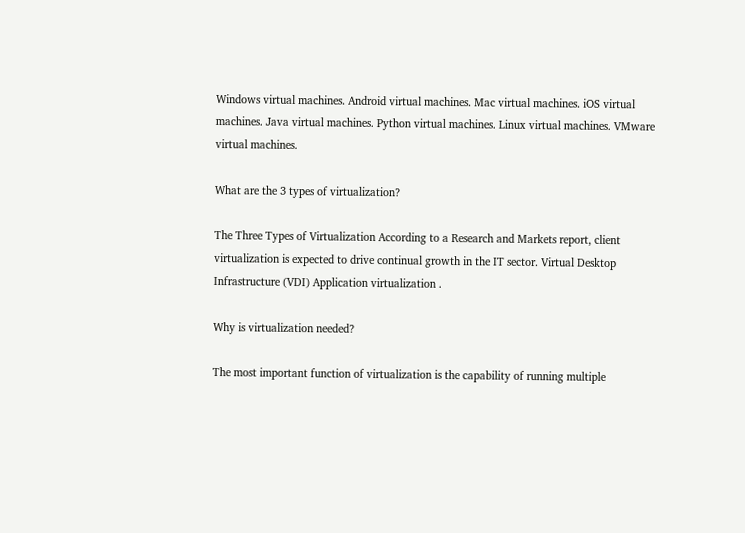Windows virtual machines. Android virtual machines. Mac virtual machines. iOS virtual machines. Java virtual machines. Python virtual machines. Linux virtual machines. VMware virtual machines.

What are the 3 types of virtualization?

The Three Types of Virtualization According to a Research and Markets report, client virtualization is expected to drive continual growth in the IT sector. Virtual Desktop Infrastructure (VDI) Application virtualization .

Why is virtualization needed?

The most important function of virtualization is the capability of running multiple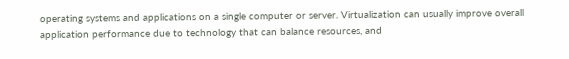operating systems and applications on a single computer or server. Virtualization can usually improve overall application performance due to technology that can balance resources, and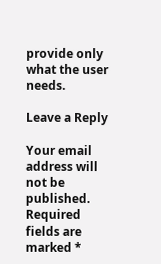provide only what the user needs.

Leave a Reply

Your email address will not be published. Required fields are marked *